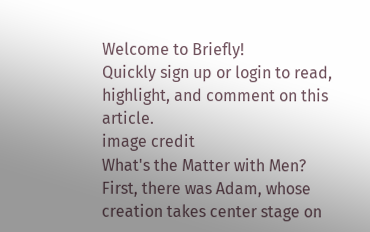Welcome to Briefly!
Quickly sign up or login to read, highlight, and comment on this article.
image credit
What's the Matter with Men?
First, there was Adam, whose creation takes center stage on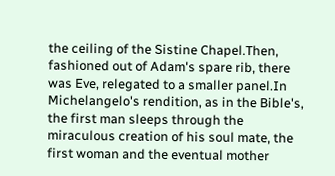the ceiling of the Sistine Chapel.Then, fashioned out of Adam's spare rib, there was Eve, relegated to a smaller panel.In Michelangelo's rendition, as in the Bible's, the first man sleeps through the miraculous creation of his soul mate, the first woman and the eventual mother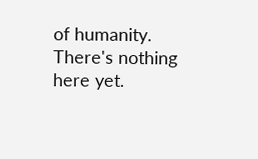of humanity.
There's nothing here yet.